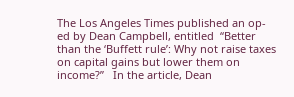The Los Angeles Times published an op-ed by Dean Campbell, entitled  “Better than the ‘Buffett rule’: Why not raise taxes on capital gains but lower them on income?”   In the article, Dean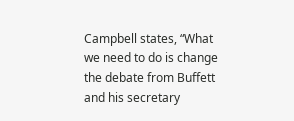Campbell states, “What we need to do is change the debate from Buffett and his secretary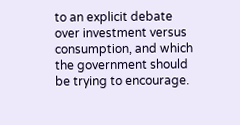to an explicit debate over investment versus consumption, and which the government should be trying to encourage.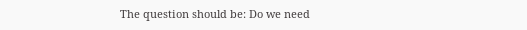The question should be: Do we need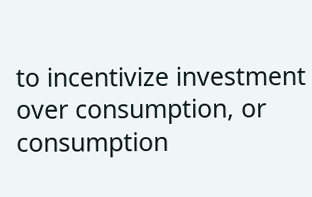to incentivize investment over consumption, or consumption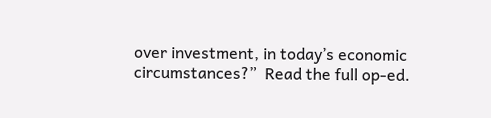over investment, in today’s economic circumstances?”  Read the full op-ed.